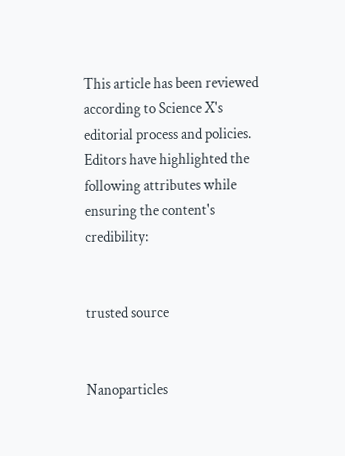This article has been reviewed according to Science X's editorial process and policies. Editors have highlighted the following attributes while ensuring the content's credibility:


trusted source


Nanoparticles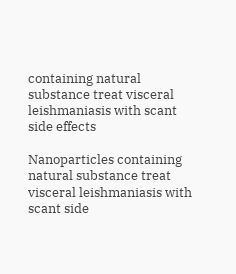containing natural substance treat visceral leishmaniasis with scant side effects

Nanoparticles containing natural substance treat visceral leishmaniasis with scant side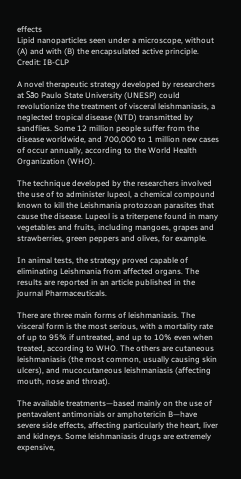effects
Lipid nanoparticles seen under a microscope, without (A) and with (B) the encapsulated active principle. Credit: IB-CLP

A novel therapeutic strategy developed by researchers at São Paulo State University (UNESP) could revolutionize the treatment of visceral leishmaniasis, a neglected tropical disease (NTD) transmitted by sandflies. Some 12 million people suffer from the disease worldwide, and 700,000 to 1 million new cases of occur annually, according to the World Health Organization (WHO).

The technique developed by the researchers involved the use of to administer lupeol, a chemical compound known to kill the Leishmania protozoan parasites that cause the disease. Lupeol is a triterpene found in many vegetables and fruits, including mangoes, grapes and strawberries, green peppers and olives, for example.

In animal tests, the strategy proved capable of eliminating Leishmania from affected organs. The results are reported in an article published in the journal Pharmaceuticals.

There are three main forms of leishmaniasis. The visceral form is the most serious, with a mortality rate of up to 95% if untreated, and up to 10% even when treated, according to WHO. The others are cutaneous leishmaniasis (the most common, usually causing skin ulcers), and mucocutaneous leishmaniasis (affecting mouth, nose and throat).

The available treatments—based mainly on the use of pentavalent antimonials or amphotericin B—have severe side effects, affecting particularly the heart, liver and kidneys. Some leishmaniasis drugs are extremely expensive,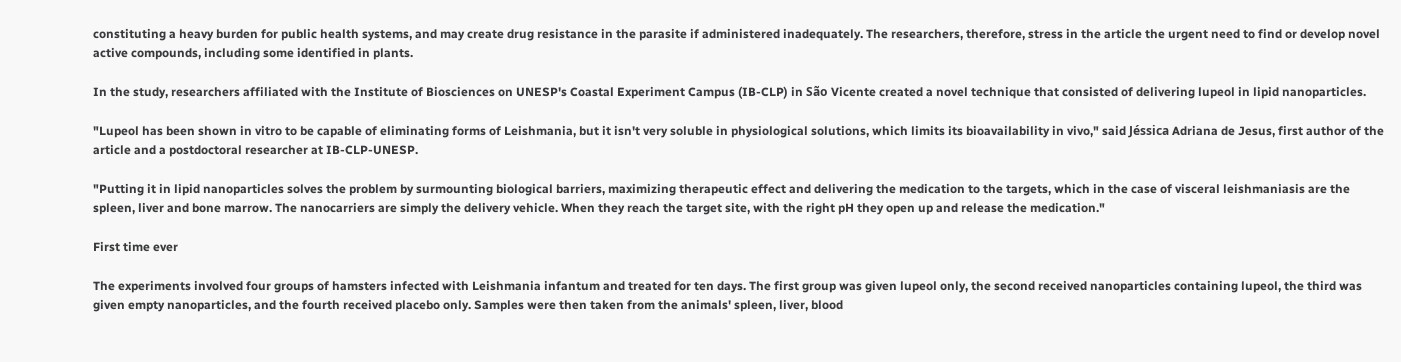constituting a heavy burden for public health systems, and may create drug resistance in the parasite if administered inadequately. The researchers, therefore, stress in the article the urgent need to find or develop novel active compounds, including some identified in plants.

In the study, researchers affiliated with the Institute of Biosciences on UNESP's Coastal Experiment Campus (IB-CLP) in São Vicente created a novel technique that consisted of delivering lupeol in lipid nanoparticles.

"Lupeol has been shown in vitro to be capable of eliminating forms of Leishmania, but it isn't very soluble in physiological solutions, which limits its bioavailability in vivo," said Jéssica Adriana de Jesus, first author of the article and a postdoctoral researcher at IB-CLP-UNESP.

"Putting it in lipid nanoparticles solves the problem by surmounting biological barriers, maximizing therapeutic effect and delivering the medication to the targets, which in the case of visceral leishmaniasis are the spleen, liver and bone marrow. The nanocarriers are simply the delivery vehicle. When they reach the target site, with the right pH they open up and release the medication."

First time ever

The experiments involved four groups of hamsters infected with Leishmania infantum and treated for ten days. The first group was given lupeol only, the second received nanoparticles containing lupeol, the third was given empty nanoparticles, and the fourth received placebo only. Samples were then taken from the animals' spleen, liver, blood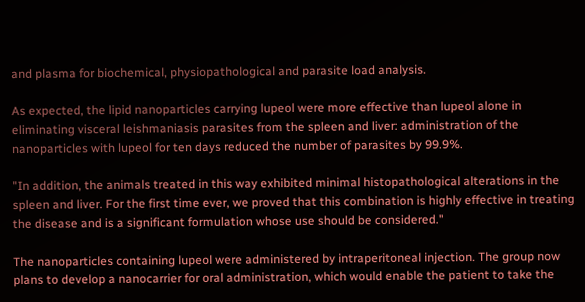and plasma for biochemical, physiopathological and parasite load analysis.

As expected, the lipid nanoparticles carrying lupeol were more effective than lupeol alone in eliminating visceral leishmaniasis parasites from the spleen and liver: administration of the nanoparticles with lupeol for ten days reduced the number of parasites by 99.9%.

"In addition, the animals treated in this way exhibited minimal histopathological alterations in the spleen and liver. For the first time ever, we proved that this combination is highly effective in treating the disease and is a significant formulation whose use should be considered."

The nanoparticles containing lupeol were administered by intraperitoneal injection. The group now plans to develop a nanocarrier for oral administration, which would enable the patient to take the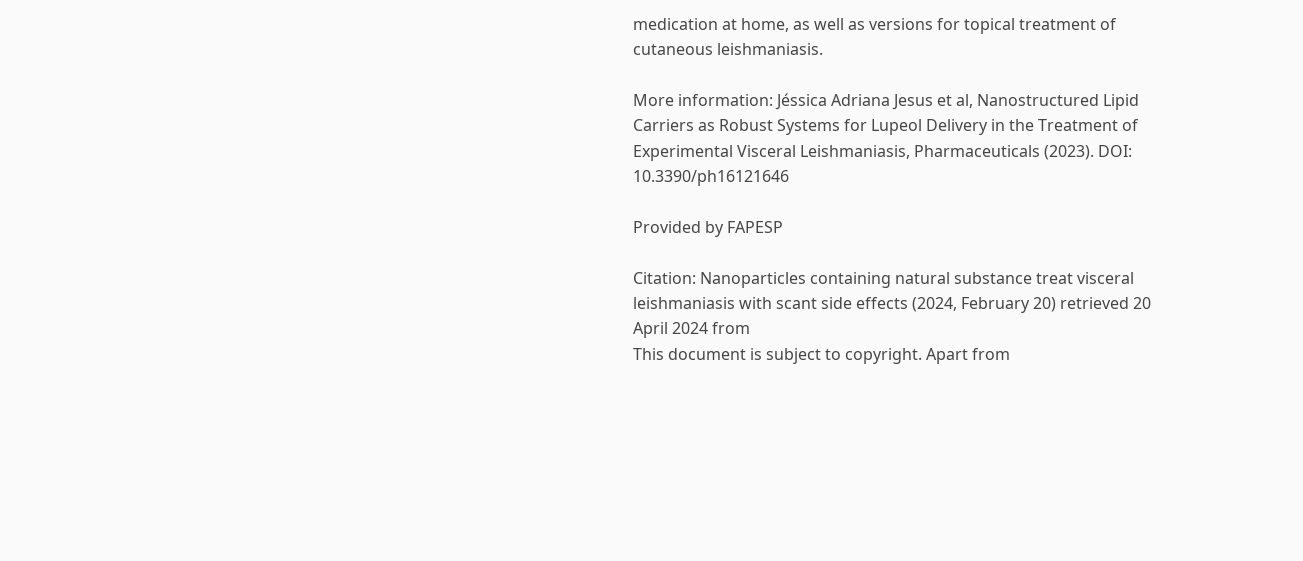medication at home, as well as versions for topical treatment of cutaneous leishmaniasis.

More information: Jéssica Adriana Jesus et al, Nanostructured Lipid Carriers as Robust Systems for Lupeol Delivery in the Treatment of Experimental Visceral Leishmaniasis, Pharmaceuticals (2023). DOI: 10.3390/ph16121646

Provided by FAPESP

Citation: Nanoparticles containing natural substance treat visceral leishmaniasis with scant side effects (2024, February 20) retrieved 20 April 2024 from
This document is subject to copyright. Apart from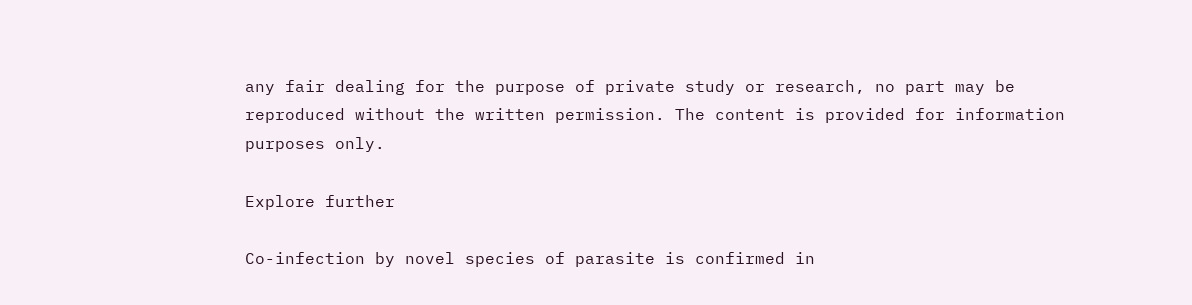any fair dealing for the purpose of private study or research, no part may be reproduced without the written permission. The content is provided for information purposes only.

Explore further

Co-infection by novel species of parasite is confirmed in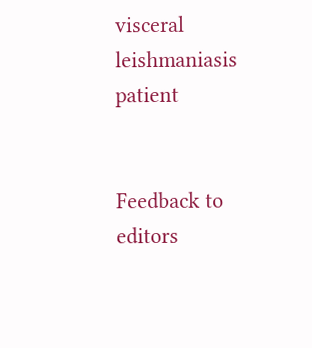visceral leishmaniasis patient


Feedback to editors